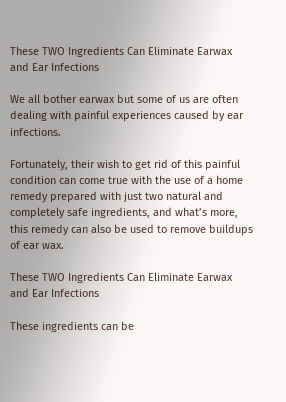These TWO Ingredients Can Eliminate Earwax and Ear Infections

We all bother earwax but some of us are often dealing with painful experiences caused by ear infections.

Fortunately, their wish to get rid of this painful condition can come true with the use of a home remedy prepared with just two natural and completely safe ingredients, and what’s more, this remedy can also be used to remove buildups of ear wax.

These TWO Ingredients Can Eliminate Earwax and Ear Infections

These ingredients can be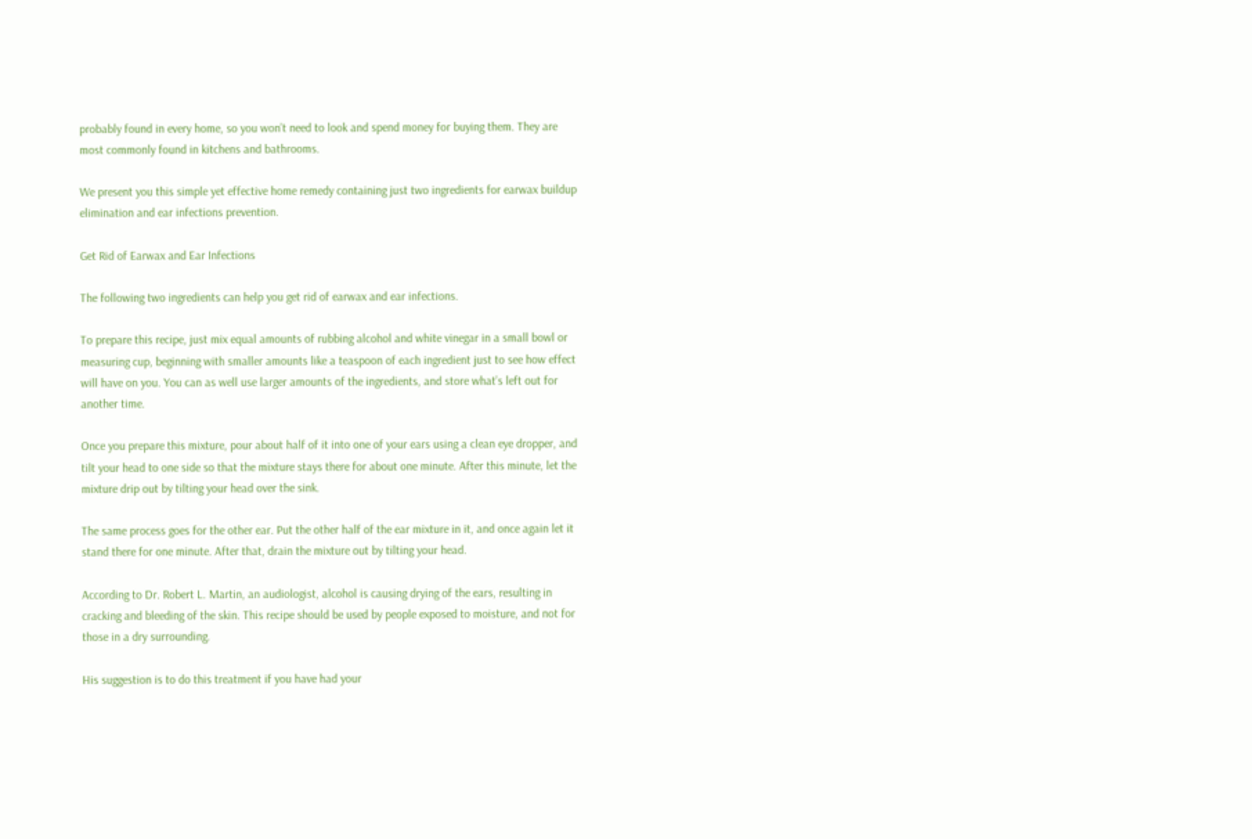probably found in every home, so you won’t need to look and spend money for buying them. They are most commonly found in kitchens and bathrooms.

We present you this simple yet effective home remedy containing just two ingredients for earwax buildup elimination and ear infections prevention.

Get Rid of Earwax and Ear Infections

The following two ingredients can help you get rid of earwax and ear infections.

To prepare this recipe, just mix equal amounts of rubbing alcohol and white vinegar in a small bowl or measuring cup, beginning with smaller amounts like a teaspoon of each ingredient just to see how effect will have on you. You can as well use larger amounts of the ingredients, and store what’s left out for another time.

Once you prepare this mixture, pour about half of it into one of your ears using a clean eye dropper, and tilt your head to one side so that the mixture stays there for about one minute. After this minute, let the mixture drip out by tilting your head over the sink.

The same process goes for the other ear. Put the other half of the ear mixture in it, and once again let it stand there for one minute. After that, drain the mixture out by tilting your head.

According to Dr. Robert L. Martin, an audiologist, alcohol is causing drying of the ears, resulting in cracking and bleeding of the skin. This recipe should be used by people exposed to moisture, and not for those in a dry surrounding.

His suggestion is to do this treatment if you have had your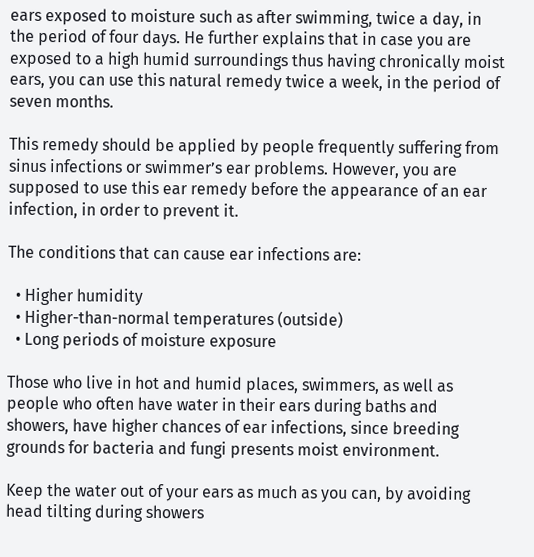ears exposed to moisture such as after swimming, twice a day, in the period of four days. He further explains that in case you are exposed to a high humid surroundings thus having chronically moist ears, you can use this natural remedy twice a week, in the period of seven months.

This remedy should be applied by people frequently suffering from sinus infections or swimmer’s ear problems. However, you are supposed to use this ear remedy before the appearance of an ear infection, in order to prevent it.

The conditions that can cause ear infections are:

  • Higher humidity
  • Higher-than-normal temperatures (outside)
  • Long periods of moisture exposure

Those who live in hot and humid places, swimmers, as well as people who often have water in their ears during baths and showers, have higher chances of ear infections, since breeding grounds for bacteria and fungi presents moist environment.

Keep the water out of your ears as much as you can, by avoiding head tilting during showers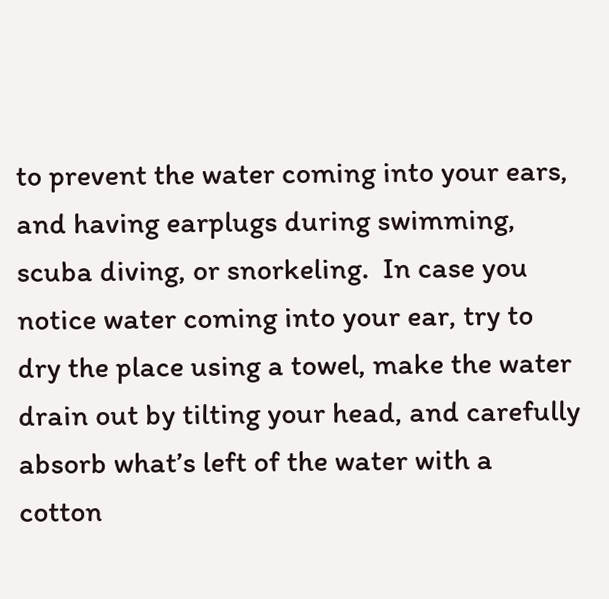to prevent the water coming into your ears, and having earplugs during swimming, scuba diving, or snorkeling.  In case you notice water coming into your ear, try to dry the place using a towel, make the water drain out by tilting your head, and carefully absorb what’s left of the water with a cotton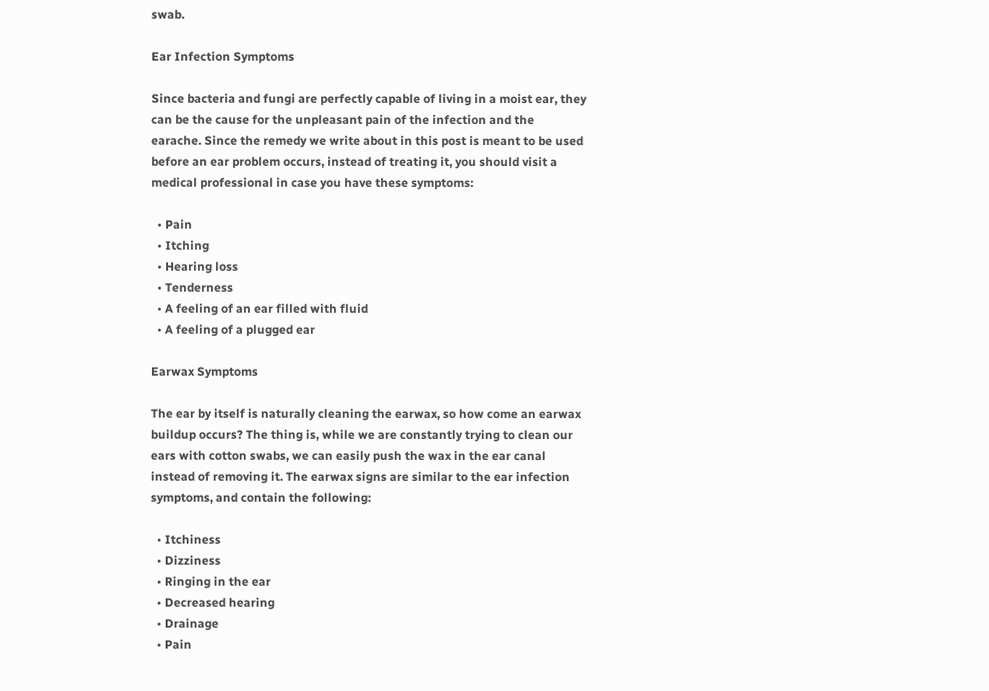swab.

Ear Infection Symptoms

Since bacteria and fungi are perfectly capable of living in a moist ear, they can be the cause for the unpleasant pain of the infection and the earache. Since the remedy we write about in this post is meant to be used before an ear problem occurs, instead of treating it, you should visit a medical professional in case you have these symptoms:

  • Pain
  • Itching
  • Hearing loss
  • Tenderness
  • A feeling of an ear filled with fluid
  • A feeling of a plugged ear

Earwax Symptoms

The ear by itself is naturally cleaning the earwax, so how come an earwax buildup occurs? The thing is, while we are constantly trying to clean our ears with cotton swabs, we can easily push the wax in the ear canal instead of removing it. The earwax signs are similar to the ear infection symptoms, and contain the following:

  • Itchiness
  • Dizziness
  • Ringing in the ear
  • Decreased hearing
  • Drainage
  • Pain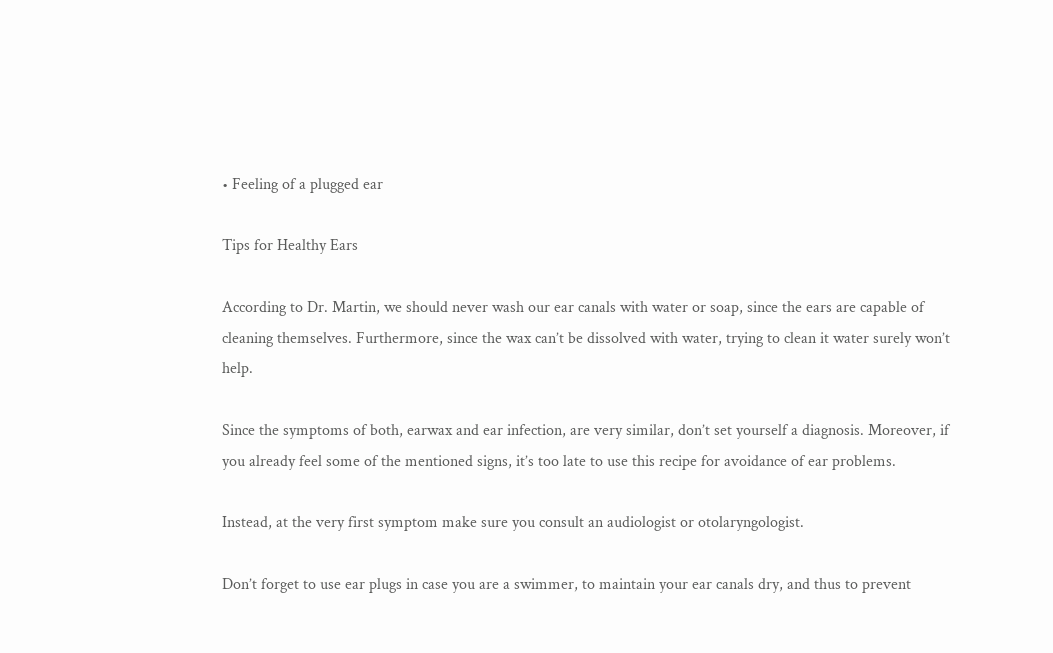• Feeling of a plugged ear

Tips for Healthy Ears

According to Dr. Martin, we should never wash our ear canals with water or soap, since the ears are capable of cleaning themselves. Furthermore, since the wax can’t be dissolved with water, trying to clean it water surely won’t help.

Since the symptoms of both, earwax and ear infection, are very similar, don’t set yourself a diagnosis. Moreover, if you already feel some of the mentioned signs, it’s too late to use this recipe for avoidance of ear problems.

Instead, at the very first symptom make sure you consult an audiologist or otolaryngologist.

Don’t forget to use ear plugs in case you are a swimmer, to maintain your ear canals dry, and thus to prevent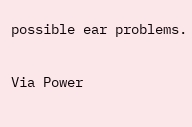possible ear problems.

Via Power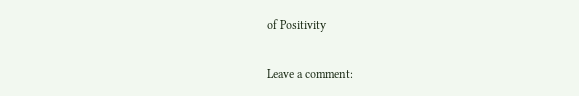of Positivity

Leave a comment: